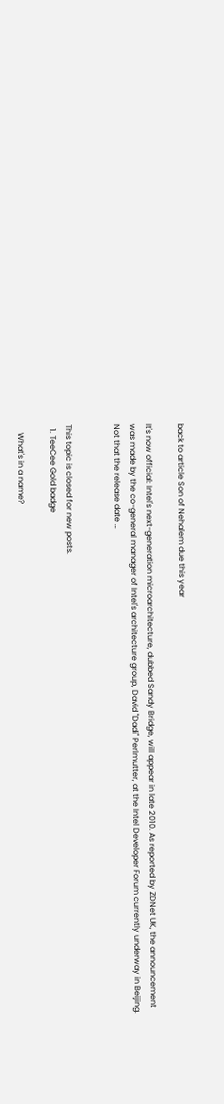back to article Son of Nehalem due this year

It's now official: Intel's next-generation microarchitecture, dubbed Sandy Bridge, will appear in late 2010. As reported by ZDNet UK, the announcement was made by the co-general manager of Intel's architecture group, David "Dadi" Perlmutter, at the Intel Developer Forum currently underway in Beijing. Not that the release date …


This topic is closed for new posts.
  1. TeeCee Gold badge

    What's in a name?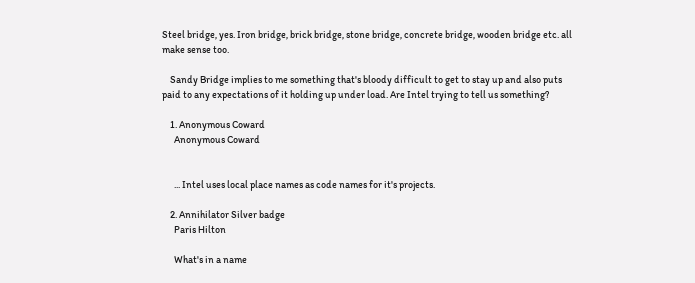Steel bridge, yes. Iron bridge, brick bridge, stone bridge, concrete bridge, wooden bridge etc. all make sense too.

    Sandy Bridge implies to me something that's bloody difficult to get to stay up and also puts paid to any expectations of it holding up under load. Are Intel trying to tell us something?

    1. Anonymous Coward
      Anonymous Coward


      ... Intel uses local place names as code names for it's projects.

    2. Annihilator Silver badge
      Paris Hilton

      What's in a name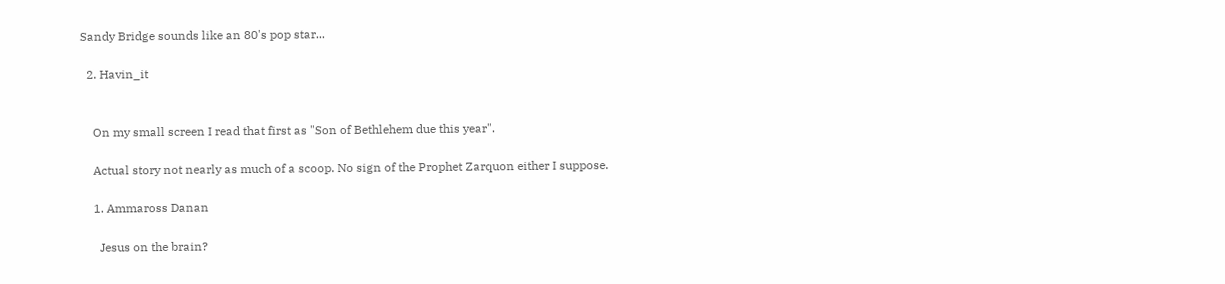Sandy Bridge sounds like an 80's pop star...

  2. Havin_it


    On my small screen I read that first as "Son of Bethlehem due this year".

    Actual story not nearly as much of a scoop. No sign of the Prophet Zarquon either I suppose.

    1. Ammaross Danan

      Jesus on the brain?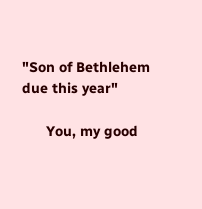"Son of Bethlehem due this year"

      You, my good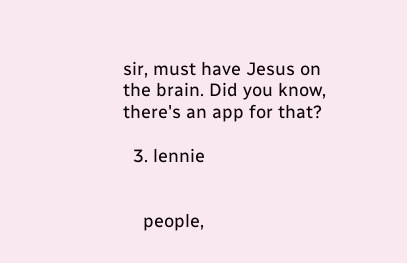sir, must have Jesus on the brain. Did you know, there's an app for that?

  3. lennie


    people,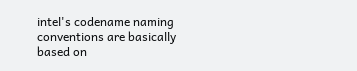intel's codename naming conventions are basically based on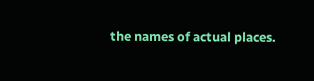the names of actual places.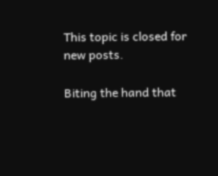This topic is closed for new posts.

Biting the hand that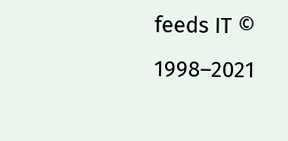feeds IT © 1998–2021